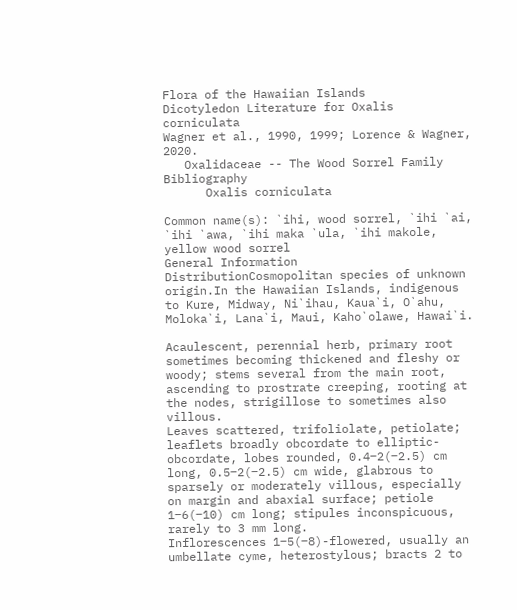Flora of the Hawaiian Islands
Dicotyledon Literature for Oxalis corniculata
Wagner et al., 1990, 1999; Lorence & Wagner, 2020.
   Oxalidaceae -- The Wood Sorrel Family Bibliography
      Oxalis corniculata

Common name(s): `ihi, wood sorrel, `ihi `ai, `ihi `awa, `ihi maka `ula, `ihi makole, yellow wood sorrel
General Information
DistributionCosmopolitan species of unknown origin.In the Hawaiian Islands, indigenous to Kure, Midway, Ni`ihau, Kaua`i, O`ahu, Moloka`i, Lana`i, Maui, Kaho`olawe, Hawai`i.

Acaulescent, perennial herb, primary root sometimes becoming thickened and fleshy or woody; stems several from the main root, ascending to prostrate creeping, rooting at the nodes, strigillose to sometimes also villous.
Leaves scattered, trifoliolate, petiolate; leaflets broadly obcordate to elliptic-obcordate, lobes rounded, 0.4‒2(‒2.5) cm long, 0.5‒2(‒2.5) cm wide, glabrous to sparsely or moderately villous, especially on margin and abaxial surface; petiole 1‒6(‒10) cm long; stipules inconspicuous, rarely to 3 mm long.
Inflorescences 1‒5(‒8)-flowered, usually an umbellate cyme, heterostylous; bracts 2 to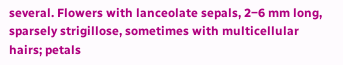several. Flowers with lanceolate sepals, 2‒6 mm long, sparsely strigillose, sometimes with multicellular hairs; petals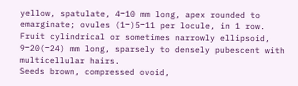yellow, spatulate, 4‒10 mm long, apex rounded to emarginate; ovules (1‒)5‒11 per locule, in 1 row.
Fruit cylindrical or sometimes narrowly ellipsoid, 9‒20(‒24) mm long, sparsely to densely pubescent with multicellular hairs.
Seeds brown, compressed ovoid,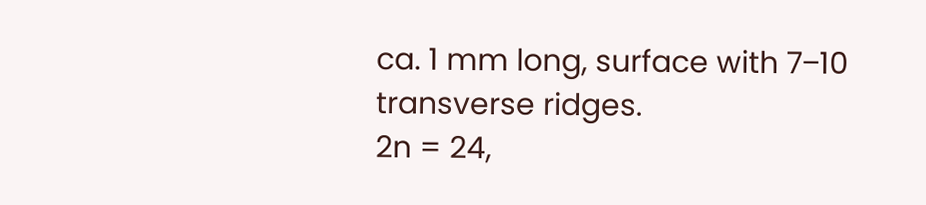ca. 1 mm long, surface with 7‒10 transverse ridges.
2n = 24,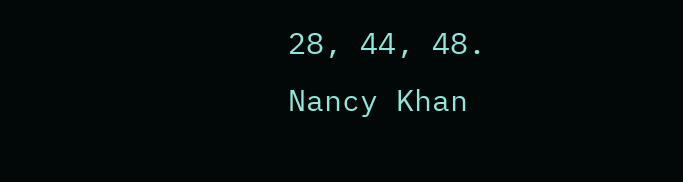28, 44, 48.
Nancy Khan